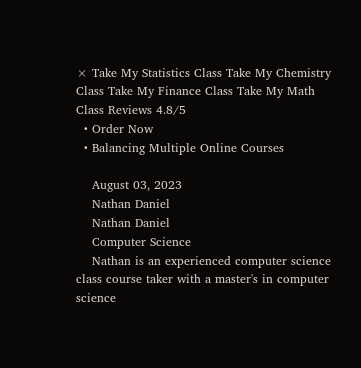× Take My Statistics Class Take My Chemistry Class Take My Finance Class Take My Math Class Reviews 4.8/5
  • Order Now
  • Balancing Multiple Online Courses

    August 03, 2023
    Nathan Daniel
    Nathan Daniel
    Computer Science
    Nathan is an experienced computer science class course taker with a master's in computer science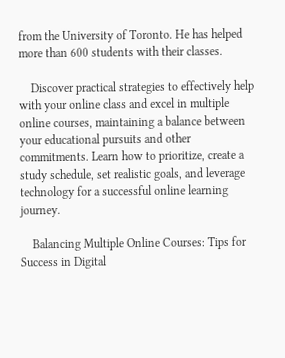from the University of Toronto. He has helped more than 600 students with their classes.

    Discover practical strategies to effectively help with your online class and excel in multiple online courses, maintaining a balance between your educational pursuits and other commitments. Learn how to prioritize, create a study schedule, set realistic goals, and leverage technology for a successful online learning journey.

    Balancing Multiple Online Courses: Tips for Success in Digital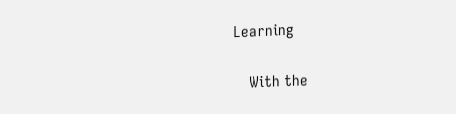Learning

    With the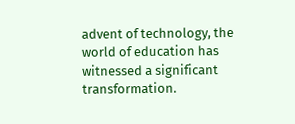advent of technology, the world of education has witnessed a significant transformation.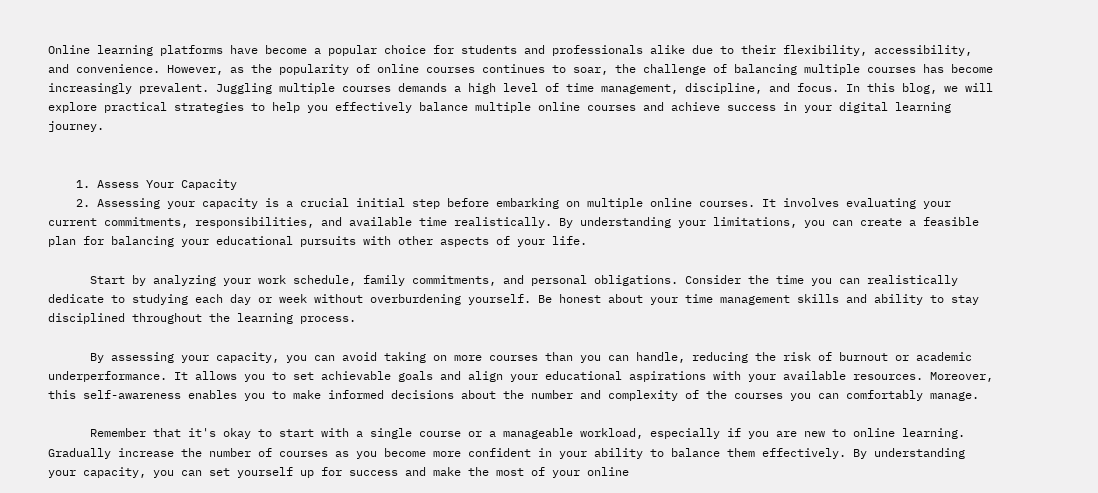Online learning platforms have become a popular choice for students and professionals alike due to their flexibility, accessibility, and convenience. However, as the popularity of online courses continues to soar, the challenge of balancing multiple courses has become increasingly prevalent. Juggling multiple courses demands a high level of time management, discipline, and focus. In this blog, we will explore practical strategies to help you effectively balance multiple online courses and achieve success in your digital learning journey.


    1. Assess Your Capacity
    2. Assessing your capacity is a crucial initial step before embarking on multiple online courses. It involves evaluating your current commitments, responsibilities, and available time realistically. By understanding your limitations, you can create a feasible plan for balancing your educational pursuits with other aspects of your life.

      Start by analyzing your work schedule, family commitments, and personal obligations. Consider the time you can realistically dedicate to studying each day or week without overburdening yourself. Be honest about your time management skills and ability to stay disciplined throughout the learning process.

      By assessing your capacity, you can avoid taking on more courses than you can handle, reducing the risk of burnout or academic underperformance. It allows you to set achievable goals and align your educational aspirations with your available resources. Moreover, this self-awareness enables you to make informed decisions about the number and complexity of the courses you can comfortably manage.

      Remember that it's okay to start with a single course or a manageable workload, especially if you are new to online learning. Gradually increase the number of courses as you become more confident in your ability to balance them effectively. By understanding your capacity, you can set yourself up for success and make the most of your online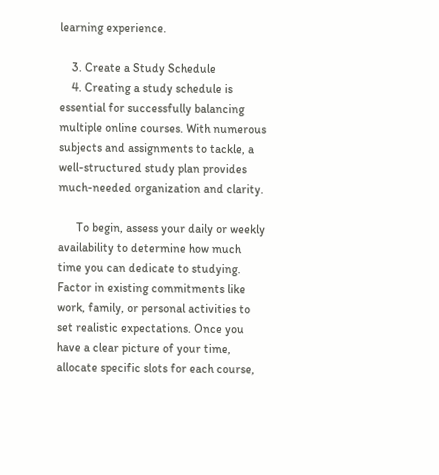learning experience.

    3. Create a Study Schedule
    4. Creating a study schedule is essential for successfully balancing multiple online courses. With numerous subjects and assignments to tackle, a well-structured study plan provides much-needed organization and clarity.

      To begin, assess your daily or weekly availability to determine how much time you can dedicate to studying. Factor in existing commitments like work, family, or personal activities to set realistic expectations. Once you have a clear picture of your time, allocate specific slots for each course,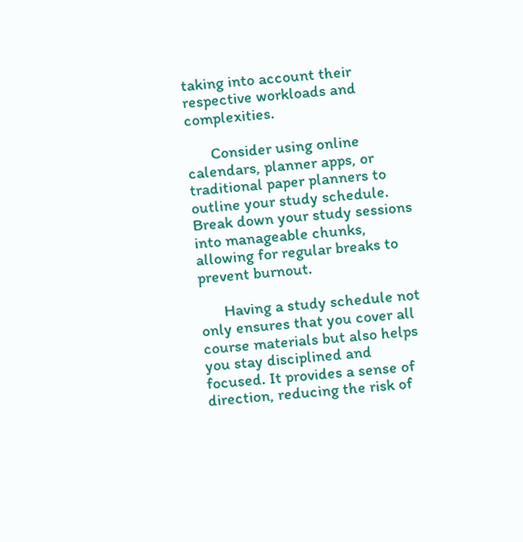taking into account their respective workloads and complexities.

      Consider using online calendars, planner apps, or traditional paper planners to outline your study schedule. Break down your study sessions into manageable chunks, allowing for regular breaks to prevent burnout.

      Having a study schedule not only ensures that you cover all course materials but also helps you stay disciplined and focused. It provides a sense of direction, reducing the risk of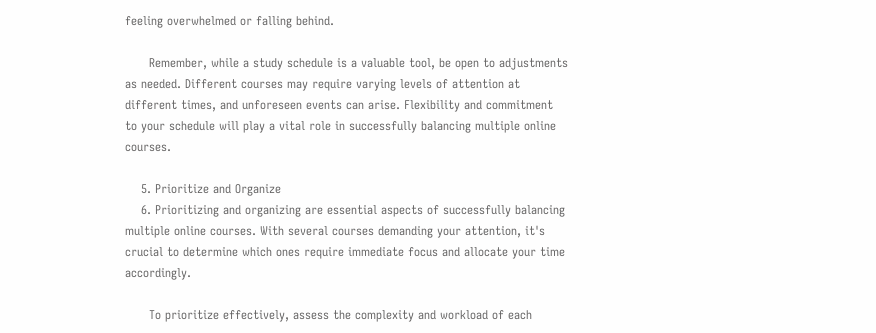feeling overwhelmed or falling behind.

      Remember, while a study schedule is a valuable tool, be open to adjustments as needed. Different courses may require varying levels of attention at different times, and unforeseen events can arise. Flexibility and commitment to your schedule will play a vital role in successfully balancing multiple online courses.

    5. Prioritize and Organize
    6. Prioritizing and organizing are essential aspects of successfully balancing multiple online courses. With several courses demanding your attention, it's crucial to determine which ones require immediate focus and allocate your time accordingly.

      To prioritize effectively, assess the complexity and workload of each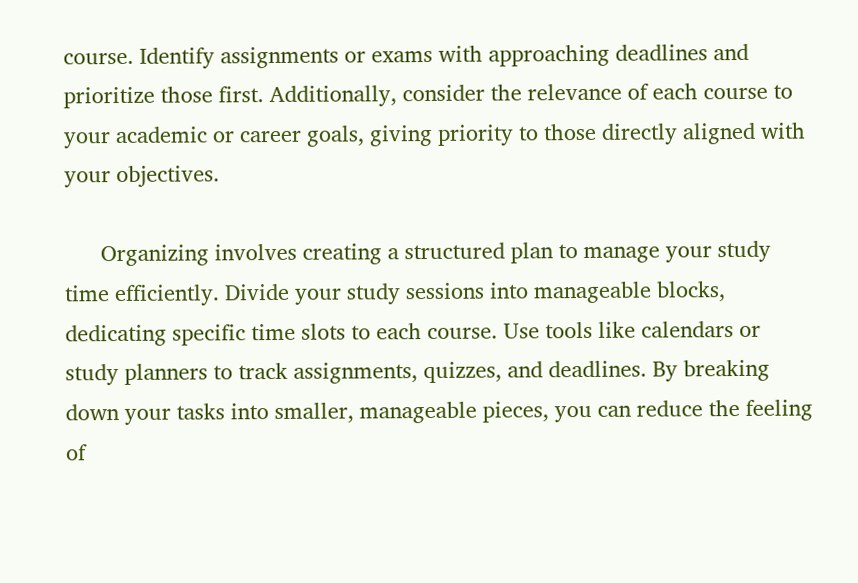course. Identify assignments or exams with approaching deadlines and prioritize those first. Additionally, consider the relevance of each course to your academic or career goals, giving priority to those directly aligned with your objectives.

      Organizing involves creating a structured plan to manage your study time efficiently. Divide your study sessions into manageable blocks, dedicating specific time slots to each course. Use tools like calendars or study planners to track assignments, quizzes, and deadlines. By breaking down your tasks into smaller, manageable pieces, you can reduce the feeling of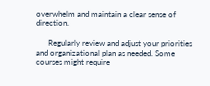overwhelm and maintain a clear sense of direction.

      Regularly review and adjust your priorities and organizational plan as needed. Some courses might require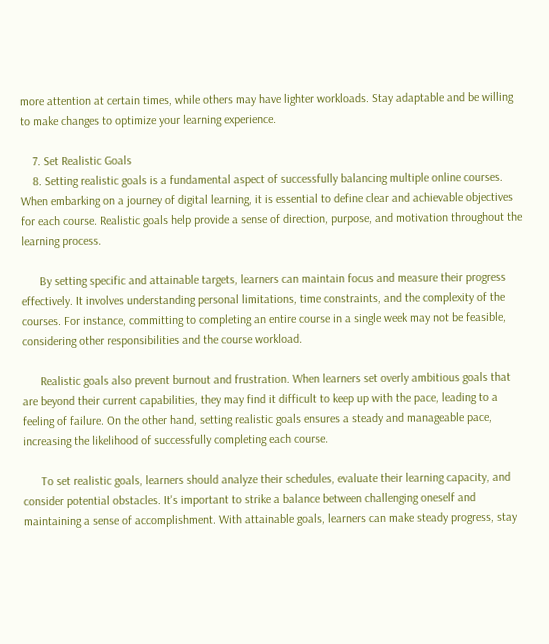more attention at certain times, while others may have lighter workloads. Stay adaptable and be willing to make changes to optimize your learning experience.

    7. Set Realistic Goals
    8. Setting realistic goals is a fundamental aspect of successfully balancing multiple online courses. When embarking on a journey of digital learning, it is essential to define clear and achievable objectives for each course. Realistic goals help provide a sense of direction, purpose, and motivation throughout the learning process.

      By setting specific and attainable targets, learners can maintain focus and measure their progress effectively. It involves understanding personal limitations, time constraints, and the complexity of the courses. For instance, committing to completing an entire course in a single week may not be feasible, considering other responsibilities and the course workload.

      Realistic goals also prevent burnout and frustration. When learners set overly ambitious goals that are beyond their current capabilities, they may find it difficult to keep up with the pace, leading to a feeling of failure. On the other hand, setting realistic goals ensures a steady and manageable pace, increasing the likelihood of successfully completing each course.

      To set realistic goals, learners should analyze their schedules, evaluate their learning capacity, and consider potential obstacles. It's important to strike a balance between challenging oneself and maintaining a sense of accomplishment. With attainable goals, learners can make steady progress, stay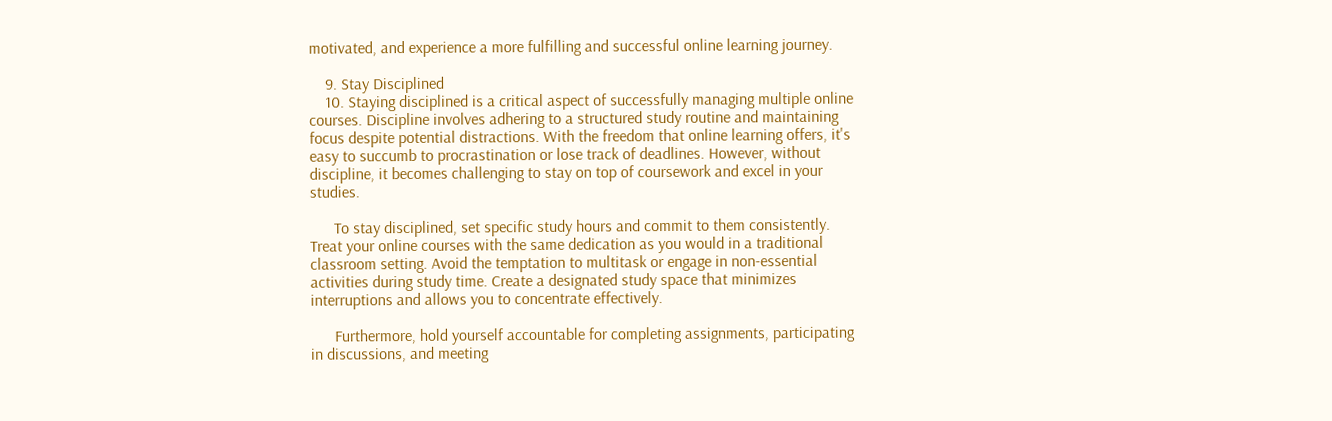motivated, and experience a more fulfilling and successful online learning journey.

    9. Stay Disciplined
    10. Staying disciplined is a critical aspect of successfully managing multiple online courses. Discipline involves adhering to a structured study routine and maintaining focus despite potential distractions. With the freedom that online learning offers, it's easy to succumb to procrastination or lose track of deadlines. However, without discipline, it becomes challenging to stay on top of coursework and excel in your studies.

      To stay disciplined, set specific study hours and commit to them consistently. Treat your online courses with the same dedication as you would in a traditional classroom setting. Avoid the temptation to multitask or engage in non-essential activities during study time. Create a designated study space that minimizes interruptions and allows you to concentrate effectively.

      Furthermore, hold yourself accountable for completing assignments, participating in discussions, and meeting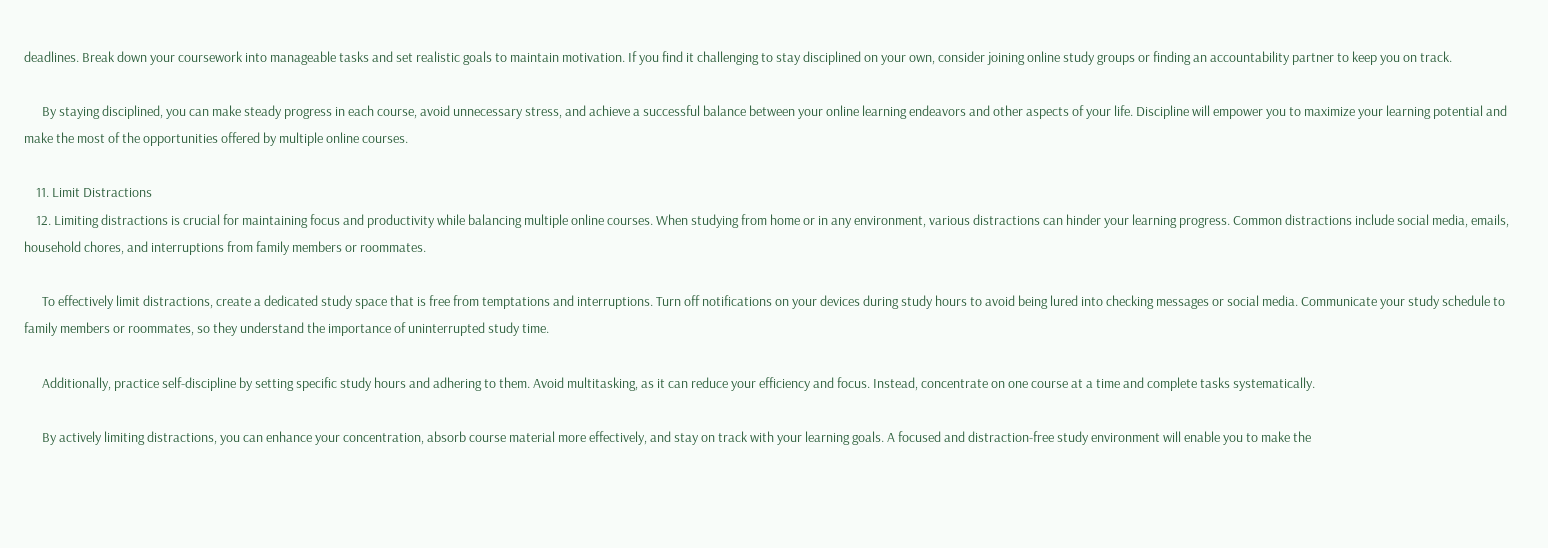deadlines. Break down your coursework into manageable tasks and set realistic goals to maintain motivation. If you find it challenging to stay disciplined on your own, consider joining online study groups or finding an accountability partner to keep you on track.

      By staying disciplined, you can make steady progress in each course, avoid unnecessary stress, and achieve a successful balance between your online learning endeavors and other aspects of your life. Discipline will empower you to maximize your learning potential and make the most of the opportunities offered by multiple online courses.

    11. Limit Distractions
    12. Limiting distractions is crucial for maintaining focus and productivity while balancing multiple online courses. When studying from home or in any environment, various distractions can hinder your learning progress. Common distractions include social media, emails, household chores, and interruptions from family members or roommates.

      To effectively limit distractions, create a dedicated study space that is free from temptations and interruptions. Turn off notifications on your devices during study hours to avoid being lured into checking messages or social media. Communicate your study schedule to family members or roommates, so they understand the importance of uninterrupted study time.

      Additionally, practice self-discipline by setting specific study hours and adhering to them. Avoid multitasking, as it can reduce your efficiency and focus. Instead, concentrate on one course at a time and complete tasks systematically.

      By actively limiting distractions, you can enhance your concentration, absorb course material more effectively, and stay on track with your learning goals. A focused and distraction-free study environment will enable you to make the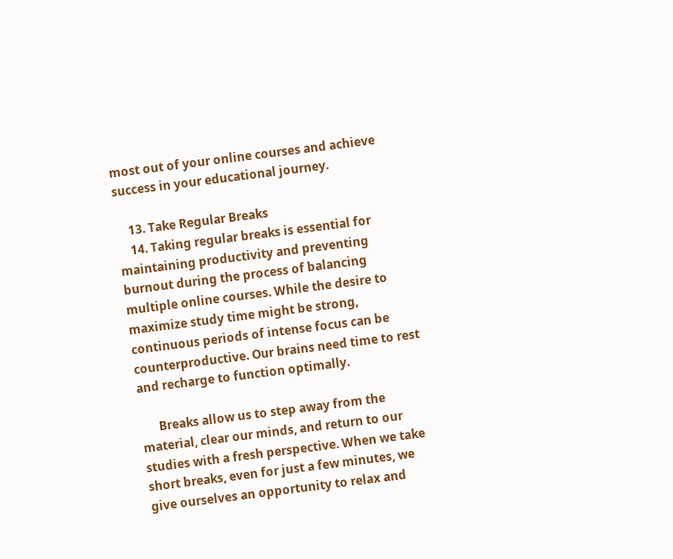most out of your online courses and achieve success in your educational journey.

    13. Take Regular Breaks
    14. Taking regular breaks is essential for maintaining productivity and preventing burnout during the process of balancing multiple online courses. While the desire to maximize study time might be strong, continuous periods of intense focus can be counterproductive. Our brains need time to rest and recharge to function optimally.

      Breaks allow us to step away from the material, clear our minds, and return to our studies with a fresh perspective. When we take short breaks, even for just a few minutes, we give ourselves an opportunity to relax and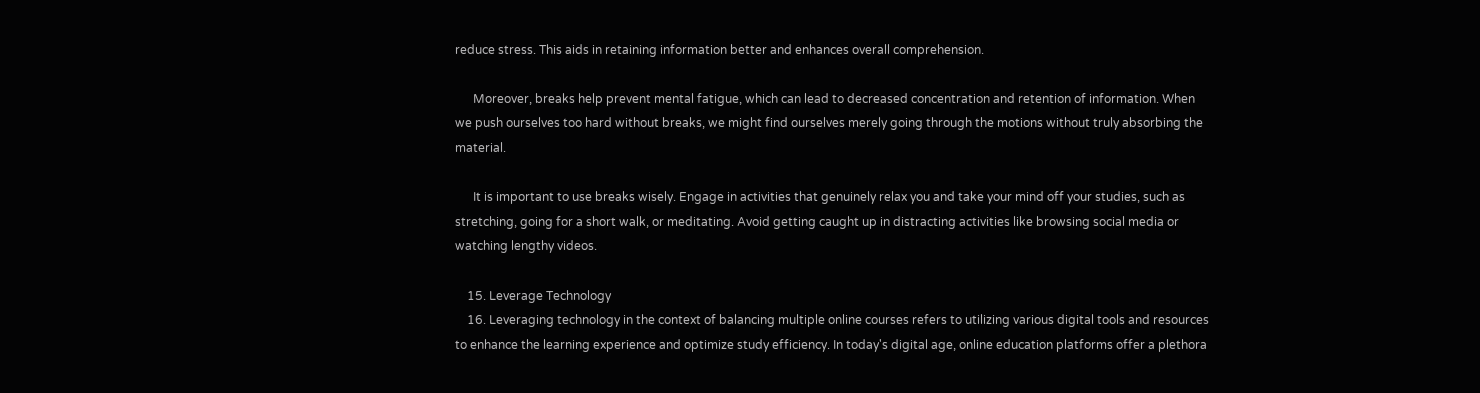reduce stress. This aids in retaining information better and enhances overall comprehension.

      Moreover, breaks help prevent mental fatigue, which can lead to decreased concentration and retention of information. When we push ourselves too hard without breaks, we might find ourselves merely going through the motions without truly absorbing the material.

      It is important to use breaks wisely. Engage in activities that genuinely relax you and take your mind off your studies, such as stretching, going for a short walk, or meditating. Avoid getting caught up in distracting activities like browsing social media or watching lengthy videos.

    15. Leverage Technology
    16. Leveraging technology in the context of balancing multiple online courses refers to utilizing various digital tools and resources to enhance the learning experience and optimize study efficiency. In today's digital age, online education platforms offer a plethora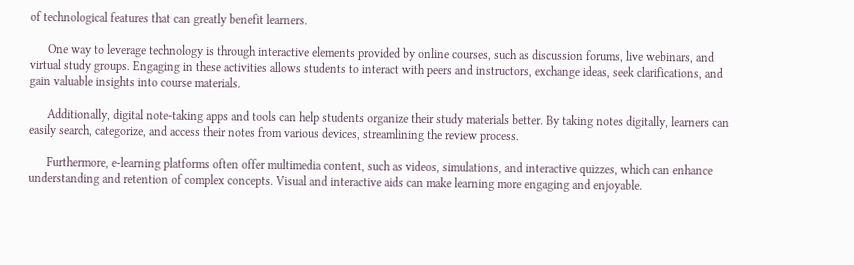of technological features that can greatly benefit learners.

      One way to leverage technology is through interactive elements provided by online courses, such as discussion forums, live webinars, and virtual study groups. Engaging in these activities allows students to interact with peers and instructors, exchange ideas, seek clarifications, and gain valuable insights into course materials.

      Additionally, digital note-taking apps and tools can help students organize their study materials better. By taking notes digitally, learners can easily search, categorize, and access their notes from various devices, streamlining the review process.

      Furthermore, e-learning platforms often offer multimedia content, such as videos, simulations, and interactive quizzes, which can enhance understanding and retention of complex concepts. Visual and interactive aids can make learning more engaging and enjoyable.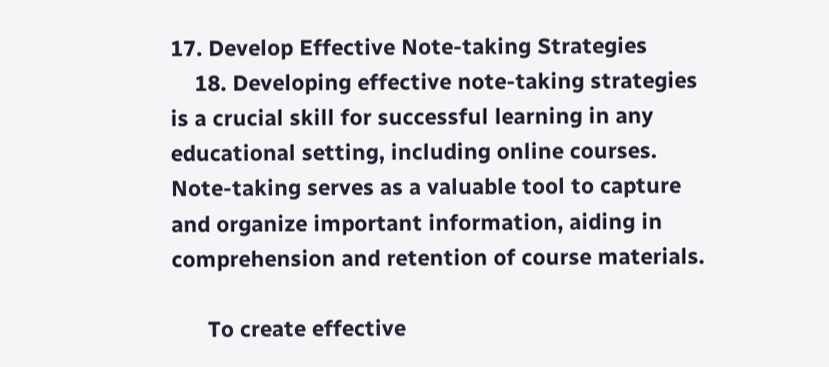17. Develop Effective Note-taking Strategies
    18. Developing effective note-taking strategies is a crucial skill for successful learning in any educational setting, including online courses. Note-taking serves as a valuable tool to capture and organize important information, aiding in comprehension and retention of course materials.

      To create effective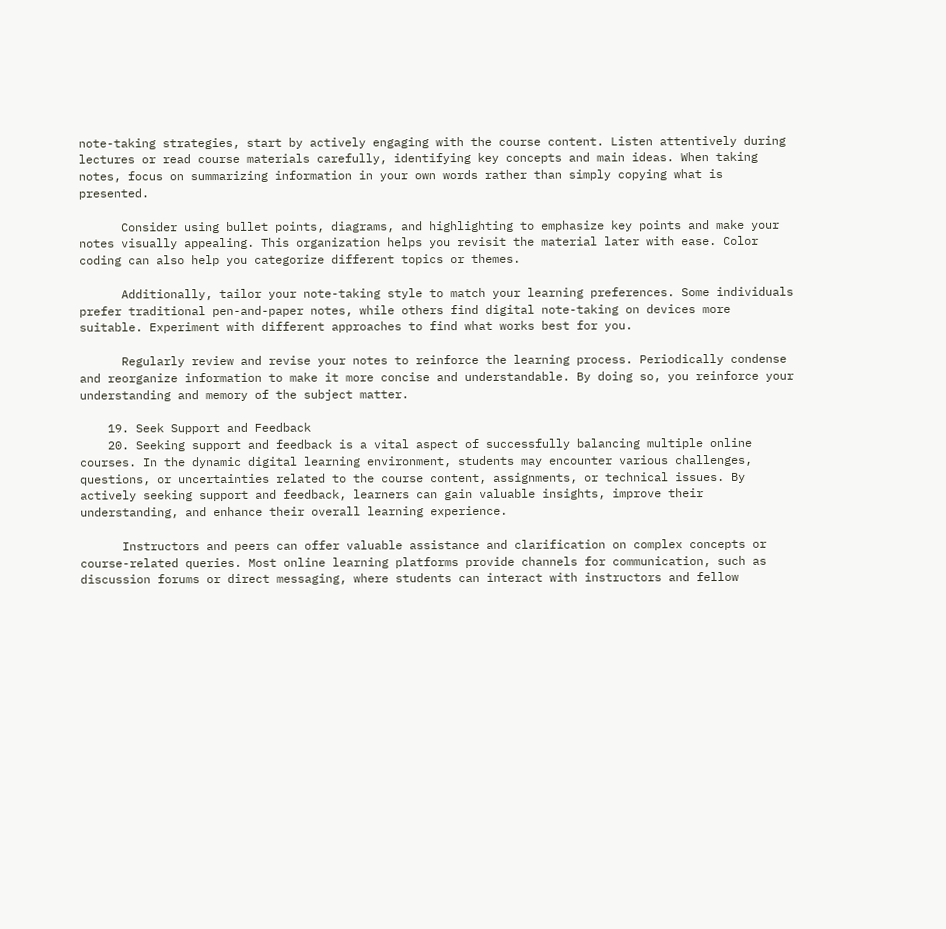note-taking strategies, start by actively engaging with the course content. Listen attentively during lectures or read course materials carefully, identifying key concepts and main ideas. When taking notes, focus on summarizing information in your own words rather than simply copying what is presented.

      Consider using bullet points, diagrams, and highlighting to emphasize key points and make your notes visually appealing. This organization helps you revisit the material later with ease. Color coding can also help you categorize different topics or themes.

      Additionally, tailor your note-taking style to match your learning preferences. Some individuals prefer traditional pen-and-paper notes, while others find digital note-taking on devices more suitable. Experiment with different approaches to find what works best for you.

      Regularly review and revise your notes to reinforce the learning process. Periodically condense and reorganize information to make it more concise and understandable. By doing so, you reinforce your understanding and memory of the subject matter.

    19. Seek Support and Feedback
    20. Seeking support and feedback is a vital aspect of successfully balancing multiple online courses. In the dynamic digital learning environment, students may encounter various challenges, questions, or uncertainties related to the course content, assignments, or technical issues. By actively seeking support and feedback, learners can gain valuable insights, improve their understanding, and enhance their overall learning experience.

      Instructors and peers can offer valuable assistance and clarification on complex concepts or course-related queries. Most online learning platforms provide channels for communication, such as discussion forums or direct messaging, where students can interact with instructors and fellow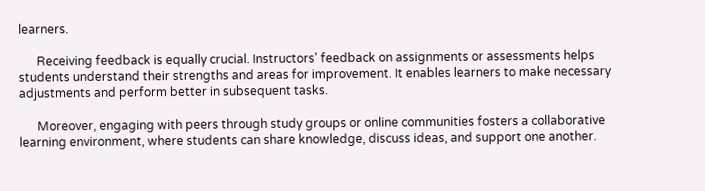learners.

      Receiving feedback is equally crucial. Instructors' feedback on assignments or assessments helps students understand their strengths and areas for improvement. It enables learners to make necessary adjustments and perform better in subsequent tasks.

      Moreover, engaging with peers through study groups or online communities fosters a collaborative learning environment, where students can share knowledge, discuss ideas, and support one another.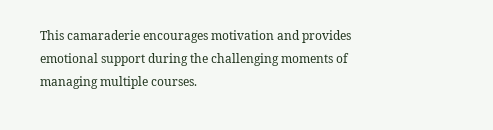This camaraderie encourages motivation and provides emotional support during the challenging moments of managing multiple courses.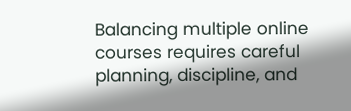Balancing multiple online courses requires careful planning, discipline, and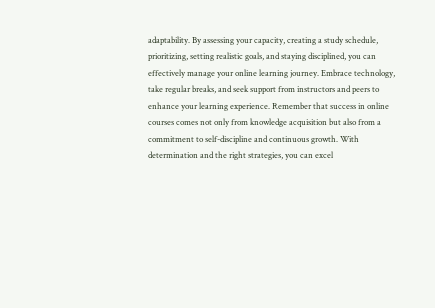adaptability. By assessing your capacity, creating a study schedule, prioritizing, setting realistic goals, and staying disciplined, you can effectively manage your online learning journey. Embrace technology, take regular breaks, and seek support from instructors and peers to enhance your learning experience. Remember that success in online courses comes not only from knowledge acquisition but also from a commitment to self-discipline and continuous growth. With determination and the right strategies, you can excel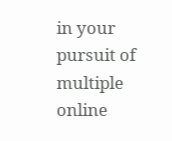in your pursuit of multiple online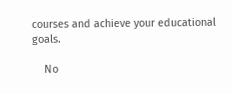courses and achieve your educational goals.

    No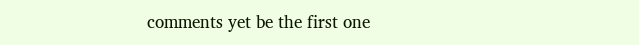comments yet be the first one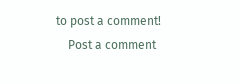to post a comment!
    Post a comment